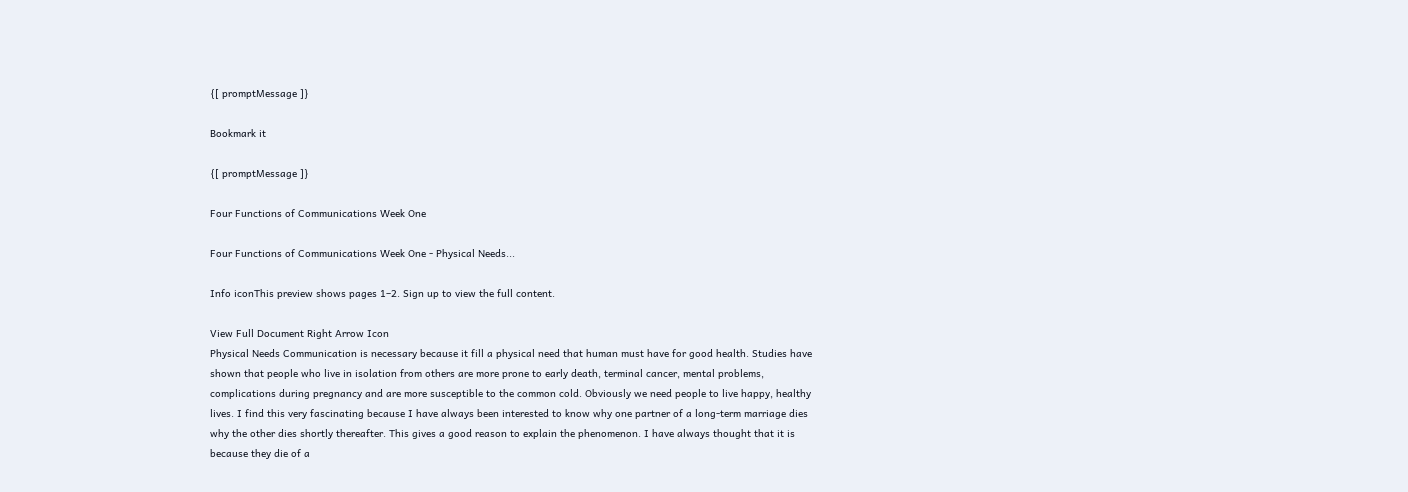{[ promptMessage ]}

Bookmark it

{[ promptMessage ]}

Four Functions of Communications Week One

Four Functions of Communications Week One - Physical Needs...

Info iconThis preview shows pages 1–2. Sign up to view the full content.

View Full Document Right Arrow Icon
Physical Needs Communication is necessary because it fill a physical need that human must have for good health. Studies have shown that people who live in isolation from others are more prone to early death, terminal cancer, mental problems, complications during pregnancy and are more susceptible to the common cold. Obviously we need people to live happy, healthy lives. I find this very fascinating because I have always been interested to know why one partner of a long-term marriage dies why the other dies shortly thereafter. This gives a good reason to explain the phenomenon. I have always thought that it is because they die of a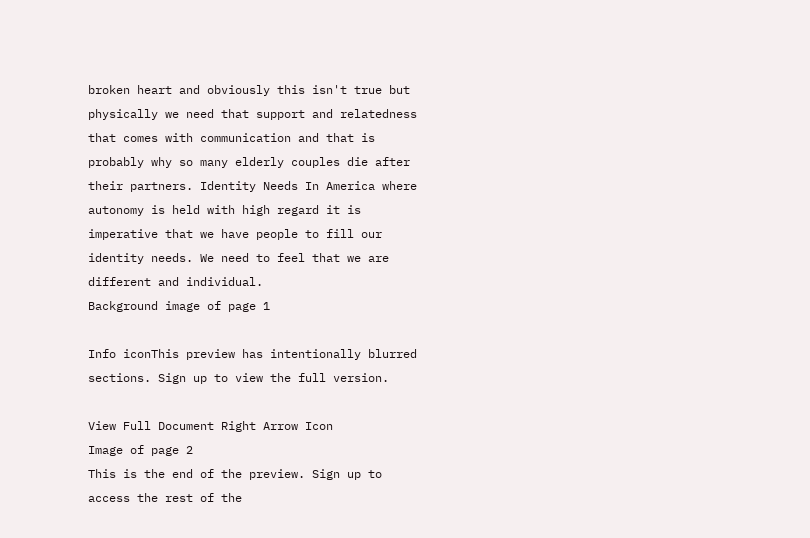broken heart and obviously this isn't true but physically we need that support and relatedness that comes with communication and that is probably why so many elderly couples die after their partners. Identity Needs In America where autonomy is held with high regard it is imperative that we have people to fill our identity needs. We need to feel that we are different and individual.
Background image of page 1

Info iconThis preview has intentionally blurred sections. Sign up to view the full version.

View Full Document Right Arrow Icon
Image of page 2
This is the end of the preview. Sign up to access the rest of the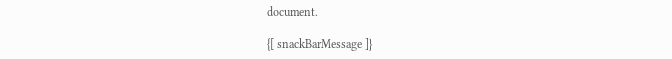document.

{[ snackBarMessage ]}